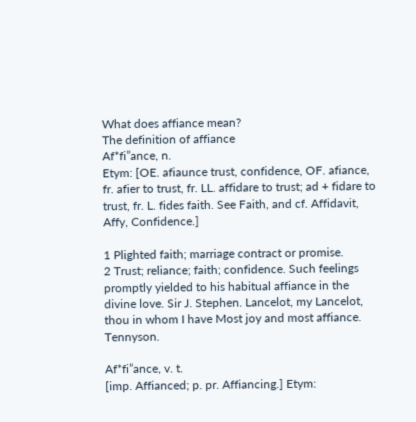What does affiance mean?
The definition of affiance
Af*fi”ance, n.
Etym: [OE. afiaunce trust, confidence, OF. afiance, fr. afier to trust, fr. LL. affidare to trust; ad + fidare to trust, fr. L. fides faith. See Faith, and cf. Affidavit, Affy, Confidence.]

1 Plighted faith; marriage contract or promise.
2 Trust; reliance; faith; confidence. Such feelings promptly yielded to his habitual affiance in the divine love. Sir J. Stephen. Lancelot, my Lancelot, thou in whom I have Most joy and most affiance. Tennyson.

Af*fi”ance, v. t.
[imp. Affianced; p. pr. Affiancing.] Etym: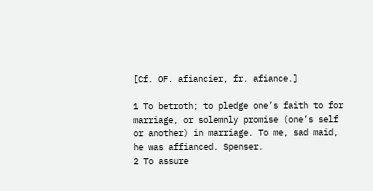[Cf. OF. afiancier, fr. afiance.]

1 To betroth; to pledge one’s faith to for marriage, or solemnly promise (one’s self or another) in marriage. To me, sad maid, he was affianced. Spenser.
2 To assure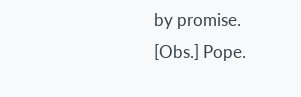by promise. [Obs.] Pope.